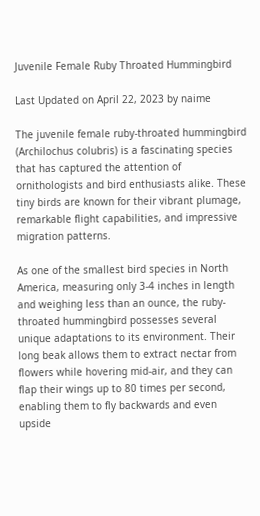Juvenile Female Ruby Throated Hummingbird

Last Updated on April 22, 2023 by naime

The juvenile female ruby-throated hummingbird (Archilochus colubris) is a fascinating species that has captured the attention of ornithologists and bird enthusiasts alike. These tiny birds are known for their vibrant plumage, remarkable flight capabilities, and impressive migration patterns.

As one of the smallest bird species in North America, measuring only 3-4 inches in length and weighing less than an ounce, the ruby-throated hummingbird possesses several unique adaptations to its environment. Their long beak allows them to extract nectar from flowers while hovering mid-air, and they can flap their wings up to 80 times per second, enabling them to fly backwards and even upside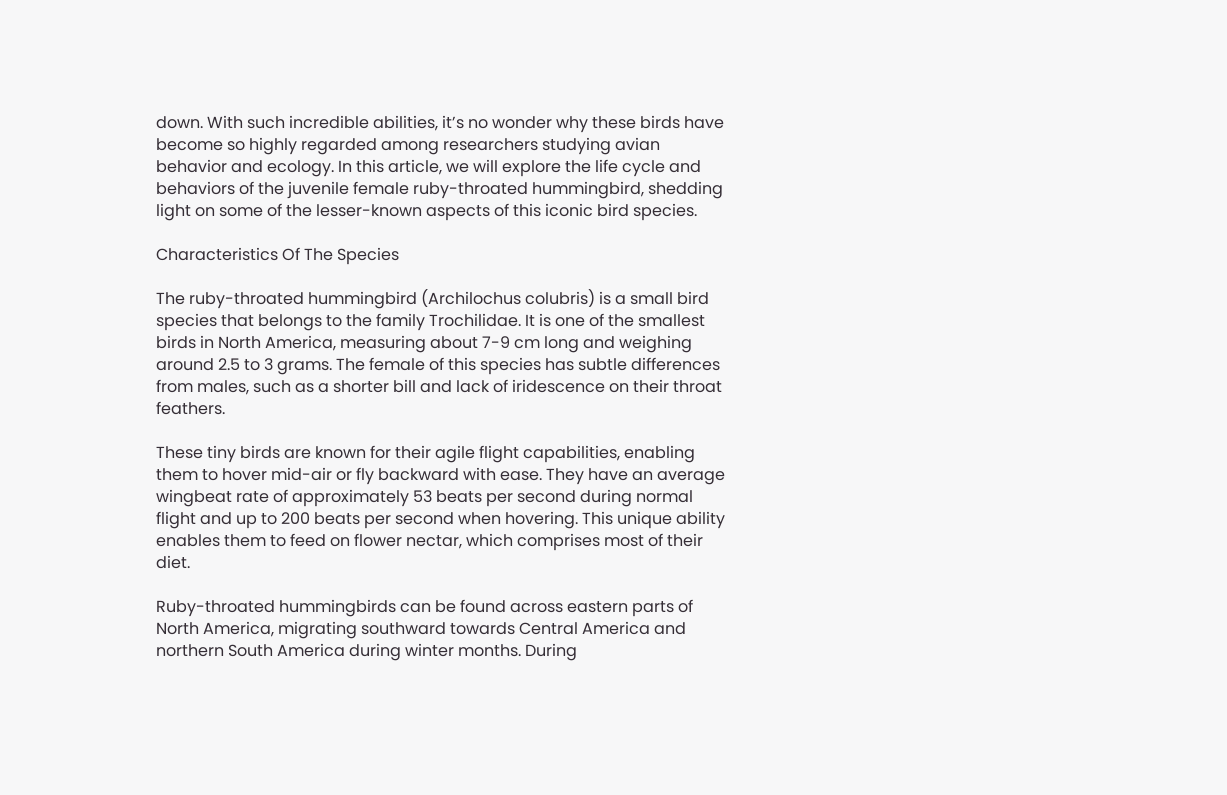down. With such incredible abilities, it’s no wonder why these birds have become so highly regarded among researchers studying avian behavior and ecology. In this article, we will explore the life cycle and behaviors of the juvenile female ruby-throated hummingbird, shedding light on some of the lesser-known aspects of this iconic bird species.

Characteristics Of The Species

The ruby-throated hummingbird (Archilochus colubris) is a small bird species that belongs to the family Trochilidae. It is one of the smallest birds in North America, measuring about 7-9 cm long and weighing around 2.5 to 3 grams. The female of this species has subtle differences from males, such as a shorter bill and lack of iridescence on their throat feathers.

These tiny birds are known for their agile flight capabilities, enabling them to hover mid-air or fly backward with ease. They have an average wingbeat rate of approximately 53 beats per second during normal flight and up to 200 beats per second when hovering. This unique ability enables them to feed on flower nectar, which comprises most of their diet.

Ruby-throated hummingbirds can be found across eastern parts of North America, migrating southward towards Central America and northern South America during winter months. During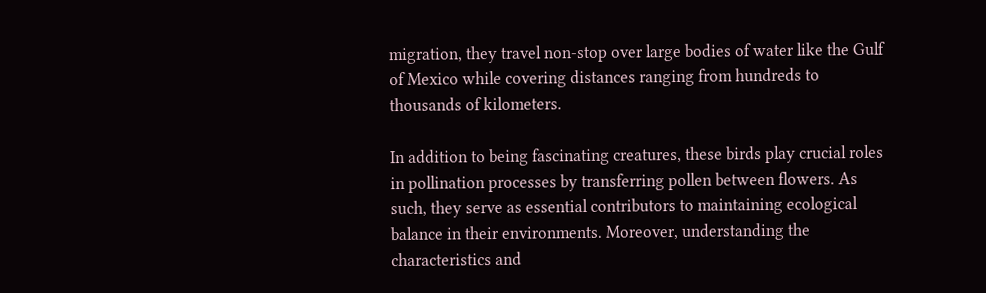migration, they travel non-stop over large bodies of water like the Gulf of Mexico while covering distances ranging from hundreds to thousands of kilometers.

In addition to being fascinating creatures, these birds play crucial roles in pollination processes by transferring pollen between flowers. As such, they serve as essential contributors to maintaining ecological balance in their environments. Moreover, understanding the characteristics and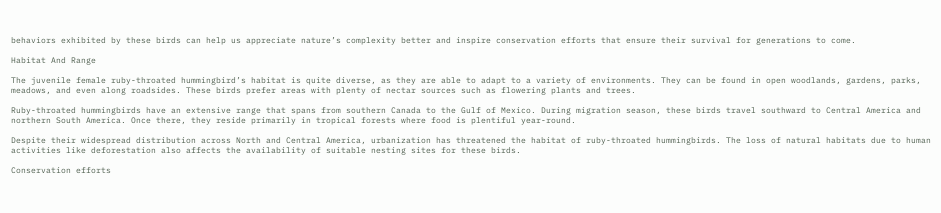behaviors exhibited by these birds can help us appreciate nature’s complexity better and inspire conservation efforts that ensure their survival for generations to come.

Habitat And Range

The juvenile female ruby-throated hummingbird’s habitat is quite diverse, as they are able to adapt to a variety of environments. They can be found in open woodlands, gardens, parks, meadows, and even along roadsides. These birds prefer areas with plenty of nectar sources such as flowering plants and trees.

Ruby-throated hummingbirds have an extensive range that spans from southern Canada to the Gulf of Mexico. During migration season, these birds travel southward to Central America and northern South America. Once there, they reside primarily in tropical forests where food is plentiful year-round.

Despite their widespread distribution across North and Central America, urbanization has threatened the habitat of ruby-throated hummingbirds. The loss of natural habitats due to human activities like deforestation also affects the availability of suitable nesting sites for these birds.

Conservation efforts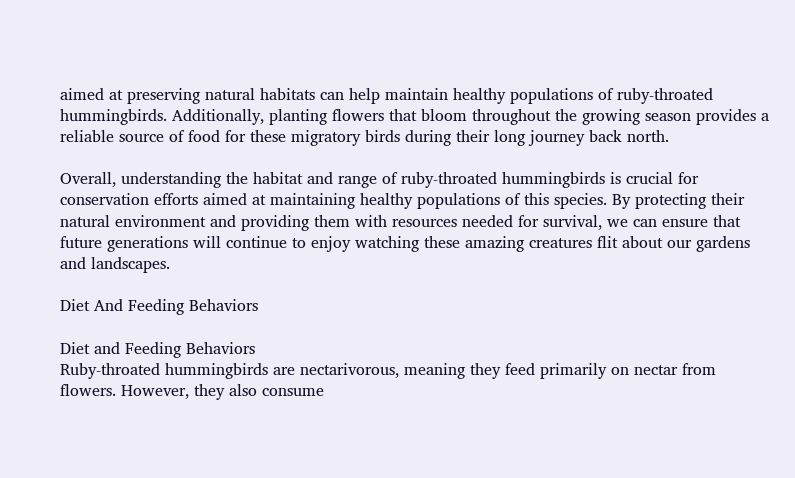aimed at preserving natural habitats can help maintain healthy populations of ruby-throated hummingbirds. Additionally, planting flowers that bloom throughout the growing season provides a reliable source of food for these migratory birds during their long journey back north.

Overall, understanding the habitat and range of ruby-throated hummingbirds is crucial for conservation efforts aimed at maintaining healthy populations of this species. By protecting their natural environment and providing them with resources needed for survival, we can ensure that future generations will continue to enjoy watching these amazing creatures flit about our gardens and landscapes.

Diet And Feeding Behaviors

Diet and Feeding Behaviors
Ruby-throated hummingbirds are nectarivorous, meaning they feed primarily on nectar from flowers. However, they also consume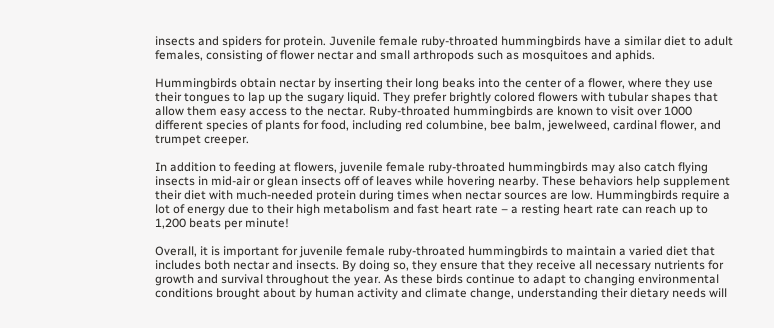insects and spiders for protein. Juvenile female ruby-throated hummingbirds have a similar diet to adult females, consisting of flower nectar and small arthropods such as mosquitoes and aphids.

Hummingbirds obtain nectar by inserting their long beaks into the center of a flower, where they use their tongues to lap up the sugary liquid. They prefer brightly colored flowers with tubular shapes that allow them easy access to the nectar. Ruby-throated hummingbirds are known to visit over 1000 different species of plants for food, including red columbine, bee balm, jewelweed, cardinal flower, and trumpet creeper.

In addition to feeding at flowers, juvenile female ruby-throated hummingbirds may also catch flying insects in mid-air or glean insects off of leaves while hovering nearby. These behaviors help supplement their diet with much-needed protein during times when nectar sources are low. Hummingbirds require a lot of energy due to their high metabolism and fast heart rate – a resting heart rate can reach up to 1,200 beats per minute!

Overall, it is important for juvenile female ruby-throated hummingbirds to maintain a varied diet that includes both nectar and insects. By doing so, they ensure that they receive all necessary nutrients for growth and survival throughout the year. As these birds continue to adapt to changing environmental conditions brought about by human activity and climate change, understanding their dietary needs will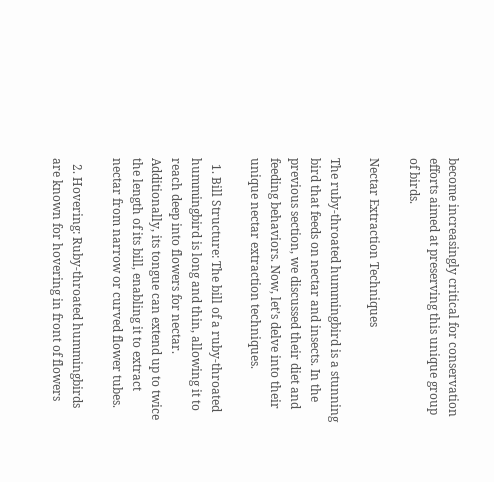become increasingly critical for conservation efforts aimed at preserving this unique group of birds.

Nectar Extraction Techniques

The ruby-throated hummingbird is a stunning bird that feeds on nectar and insects. In the previous section, we discussed their diet and feeding behaviors. Now, let’s delve into their unique nectar extraction techniques.

  1. Bill Structure: The bill of a ruby-throated hummingbird is long and thin, allowing it to reach deep into flowers for nectar. Additionally, its tongue can extend up to twice the length of its bill, enabling it to extract nectar from narrow or curved flower tubes.

  2. Hovering: Ruby-throated hummingbirds are known for hovering in front of flowers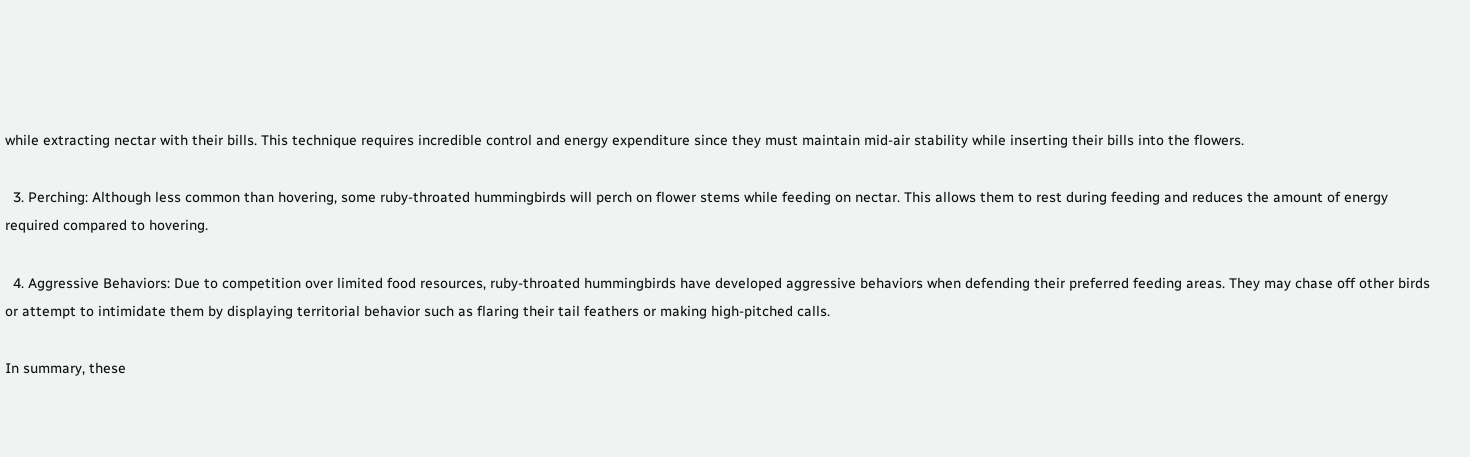while extracting nectar with their bills. This technique requires incredible control and energy expenditure since they must maintain mid-air stability while inserting their bills into the flowers.

  3. Perching: Although less common than hovering, some ruby-throated hummingbirds will perch on flower stems while feeding on nectar. This allows them to rest during feeding and reduces the amount of energy required compared to hovering.

  4. Aggressive Behaviors: Due to competition over limited food resources, ruby-throated hummingbirds have developed aggressive behaviors when defending their preferred feeding areas. They may chase off other birds or attempt to intimidate them by displaying territorial behavior such as flaring their tail feathers or making high-pitched calls.

In summary, these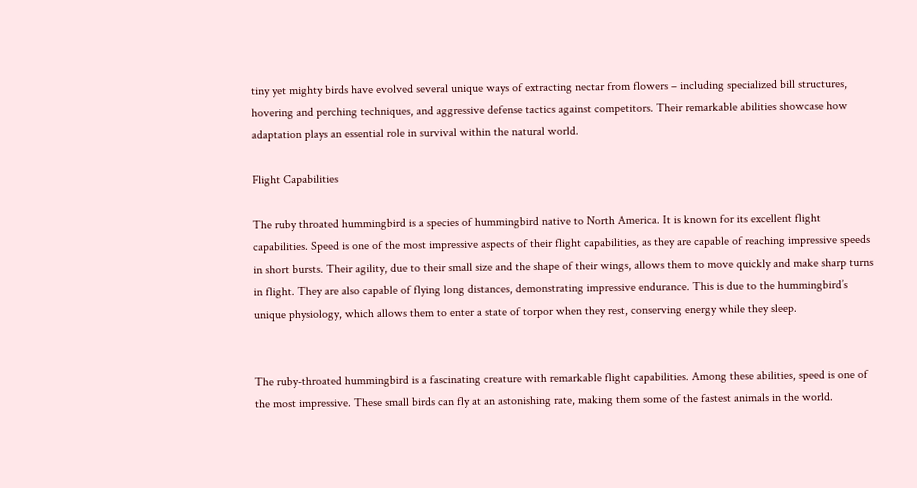tiny yet mighty birds have evolved several unique ways of extracting nectar from flowers – including specialized bill structures, hovering and perching techniques, and aggressive defense tactics against competitors. Their remarkable abilities showcase how adaptation plays an essential role in survival within the natural world.

Flight Capabilities

The ruby throated hummingbird is a species of hummingbird native to North America. It is known for its excellent flight capabilities. Speed is one of the most impressive aspects of their flight capabilities, as they are capable of reaching impressive speeds in short bursts. Their agility, due to their small size and the shape of their wings, allows them to move quickly and make sharp turns in flight. They are also capable of flying long distances, demonstrating impressive endurance. This is due to the hummingbird’s unique physiology, which allows them to enter a state of torpor when they rest, conserving energy while they sleep.


The ruby-throated hummingbird is a fascinating creature with remarkable flight capabilities. Among these abilities, speed is one of the most impressive. These small birds can fly at an astonishing rate, making them some of the fastest animals in the world.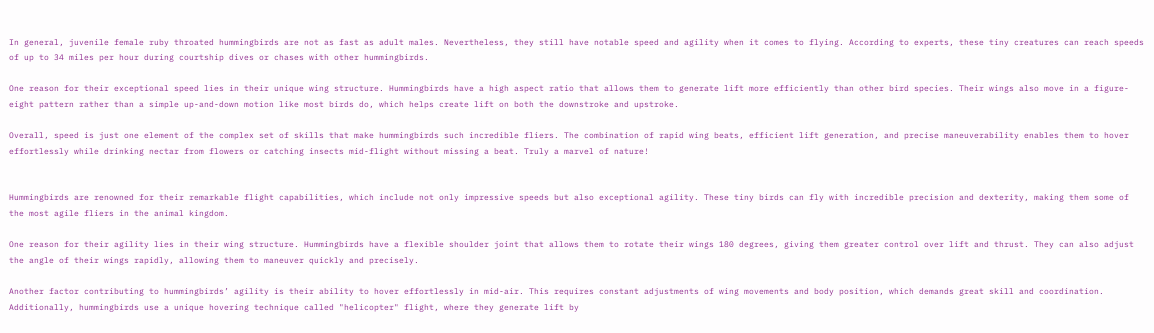In general, juvenile female ruby throated hummingbirds are not as fast as adult males. Nevertheless, they still have notable speed and agility when it comes to flying. According to experts, these tiny creatures can reach speeds of up to 34 miles per hour during courtship dives or chases with other hummingbirds.

One reason for their exceptional speed lies in their unique wing structure. Hummingbirds have a high aspect ratio that allows them to generate lift more efficiently than other bird species. Their wings also move in a figure-eight pattern rather than a simple up-and-down motion like most birds do, which helps create lift on both the downstroke and upstroke.

Overall, speed is just one element of the complex set of skills that make hummingbirds such incredible fliers. The combination of rapid wing beats, efficient lift generation, and precise maneuverability enables them to hover effortlessly while drinking nectar from flowers or catching insects mid-flight without missing a beat. Truly a marvel of nature!


Hummingbirds are renowned for their remarkable flight capabilities, which include not only impressive speeds but also exceptional agility. These tiny birds can fly with incredible precision and dexterity, making them some of the most agile fliers in the animal kingdom.

One reason for their agility lies in their wing structure. Hummingbirds have a flexible shoulder joint that allows them to rotate their wings 180 degrees, giving them greater control over lift and thrust. They can also adjust the angle of their wings rapidly, allowing them to maneuver quickly and precisely.

Another factor contributing to hummingbirds’ agility is their ability to hover effortlessly in mid-air. This requires constant adjustments of wing movements and body position, which demands great skill and coordination. Additionally, hummingbirds use a unique hovering technique called "helicopter" flight, where they generate lift by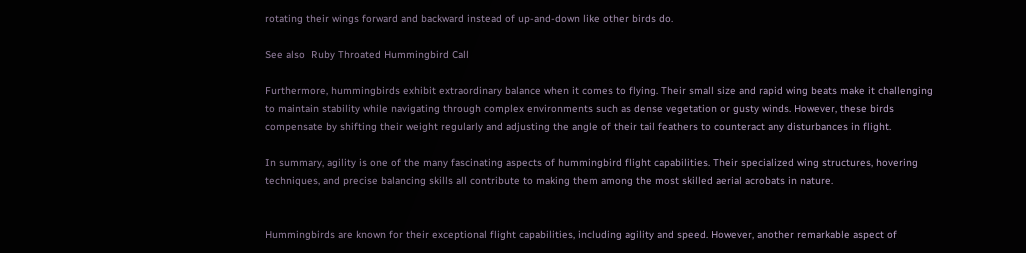rotating their wings forward and backward instead of up-and-down like other birds do.

See also  Ruby Throated Hummingbird Call

Furthermore, hummingbirds exhibit extraordinary balance when it comes to flying. Their small size and rapid wing beats make it challenging to maintain stability while navigating through complex environments such as dense vegetation or gusty winds. However, these birds compensate by shifting their weight regularly and adjusting the angle of their tail feathers to counteract any disturbances in flight.

In summary, agility is one of the many fascinating aspects of hummingbird flight capabilities. Their specialized wing structures, hovering techniques, and precise balancing skills all contribute to making them among the most skilled aerial acrobats in nature.


Hummingbirds are known for their exceptional flight capabilities, including agility and speed. However, another remarkable aspect of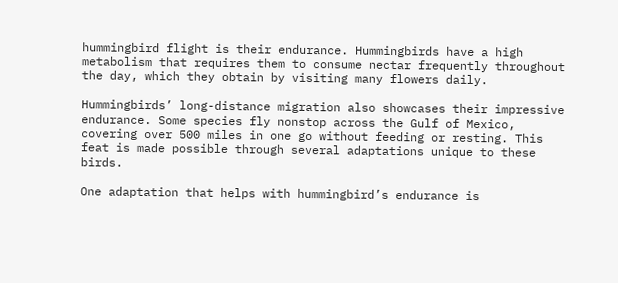hummingbird flight is their endurance. Hummingbirds have a high metabolism that requires them to consume nectar frequently throughout the day, which they obtain by visiting many flowers daily.

Hummingbirds’ long-distance migration also showcases their impressive endurance. Some species fly nonstop across the Gulf of Mexico, covering over 500 miles in one go without feeding or resting. This feat is made possible through several adaptations unique to these birds.

One adaptation that helps with hummingbird’s endurance is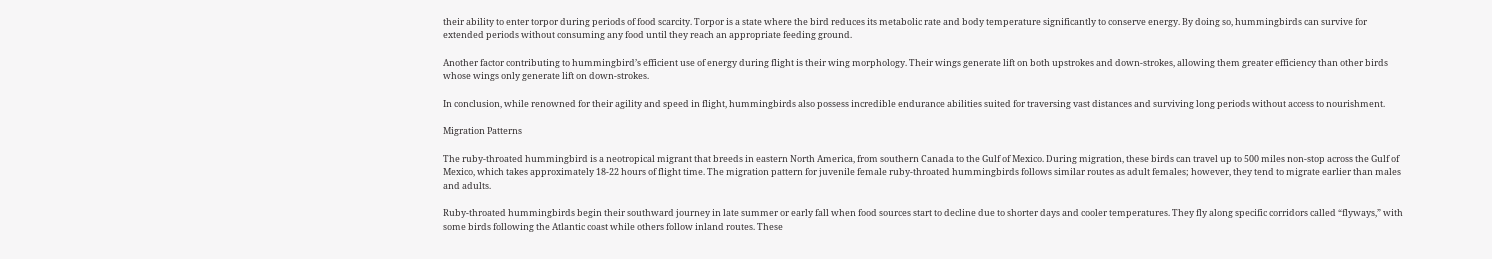their ability to enter torpor during periods of food scarcity. Torpor is a state where the bird reduces its metabolic rate and body temperature significantly to conserve energy. By doing so, hummingbirds can survive for extended periods without consuming any food until they reach an appropriate feeding ground.

Another factor contributing to hummingbird’s efficient use of energy during flight is their wing morphology. Their wings generate lift on both upstrokes and down-strokes, allowing them greater efficiency than other birds whose wings only generate lift on down-strokes.

In conclusion, while renowned for their agility and speed in flight, hummingbirds also possess incredible endurance abilities suited for traversing vast distances and surviving long periods without access to nourishment.

Migration Patterns

The ruby-throated hummingbird is a neotropical migrant that breeds in eastern North America, from southern Canada to the Gulf of Mexico. During migration, these birds can travel up to 500 miles non-stop across the Gulf of Mexico, which takes approximately 18-22 hours of flight time. The migration pattern for juvenile female ruby-throated hummingbirds follows similar routes as adult females; however, they tend to migrate earlier than males and adults.

Ruby-throated hummingbirds begin their southward journey in late summer or early fall when food sources start to decline due to shorter days and cooler temperatures. They fly along specific corridors called “flyways,” with some birds following the Atlantic coast while others follow inland routes. These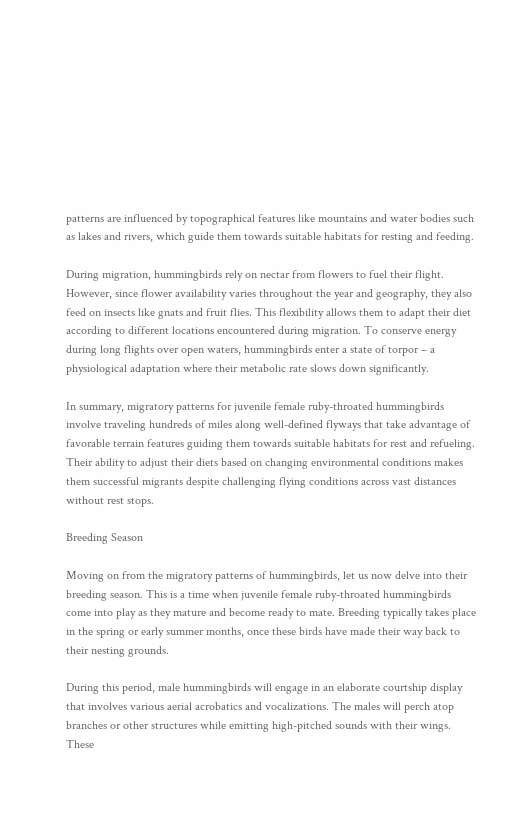patterns are influenced by topographical features like mountains and water bodies such as lakes and rivers, which guide them towards suitable habitats for resting and feeding.

During migration, hummingbirds rely on nectar from flowers to fuel their flight. However, since flower availability varies throughout the year and geography, they also feed on insects like gnats and fruit flies. This flexibility allows them to adapt their diet according to different locations encountered during migration. To conserve energy during long flights over open waters, hummingbirds enter a state of torpor – a physiological adaptation where their metabolic rate slows down significantly.

In summary, migratory patterns for juvenile female ruby-throated hummingbirds involve traveling hundreds of miles along well-defined flyways that take advantage of favorable terrain features guiding them towards suitable habitats for rest and refueling. Their ability to adjust their diets based on changing environmental conditions makes them successful migrants despite challenging flying conditions across vast distances without rest stops.

Breeding Season

Moving on from the migratory patterns of hummingbirds, let us now delve into their breeding season. This is a time when juvenile female ruby-throated hummingbirds come into play as they mature and become ready to mate. Breeding typically takes place in the spring or early summer months, once these birds have made their way back to their nesting grounds.

During this period, male hummingbirds will engage in an elaborate courtship display that involves various aerial acrobatics and vocalizations. The males will perch atop branches or other structures while emitting high-pitched sounds with their wings. These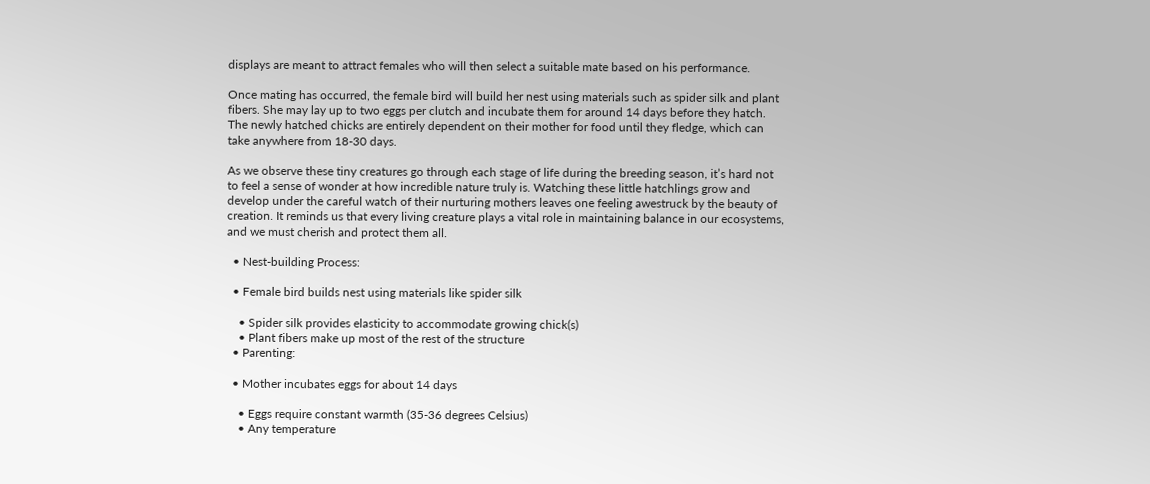displays are meant to attract females who will then select a suitable mate based on his performance.

Once mating has occurred, the female bird will build her nest using materials such as spider silk and plant fibers. She may lay up to two eggs per clutch and incubate them for around 14 days before they hatch. The newly hatched chicks are entirely dependent on their mother for food until they fledge, which can take anywhere from 18-30 days.

As we observe these tiny creatures go through each stage of life during the breeding season, it’s hard not to feel a sense of wonder at how incredible nature truly is. Watching these little hatchlings grow and develop under the careful watch of their nurturing mothers leaves one feeling awestruck by the beauty of creation. It reminds us that every living creature plays a vital role in maintaining balance in our ecosystems, and we must cherish and protect them all.

  • Nest-building Process:

  • Female bird builds nest using materials like spider silk

    • Spider silk provides elasticity to accommodate growing chick(s)
    • Plant fibers make up most of the rest of the structure
  • Parenting:

  • Mother incubates eggs for about 14 days

    • Eggs require constant warmth (35-36 degrees Celsius)
    • Any temperature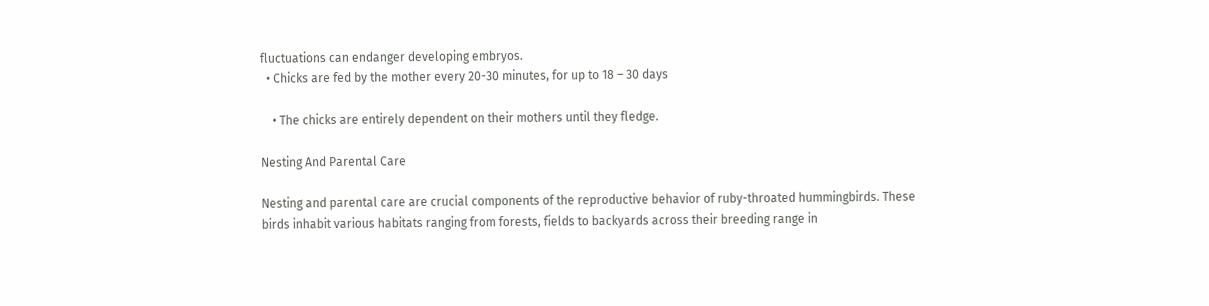fluctuations can endanger developing embryos.
  • Chicks are fed by the mother every 20-30 minutes, for up to 18 – 30 days

    • The chicks are entirely dependent on their mothers until they fledge.

Nesting And Parental Care

Nesting and parental care are crucial components of the reproductive behavior of ruby-throated hummingbirds. These birds inhabit various habitats ranging from forests, fields to backyards across their breeding range in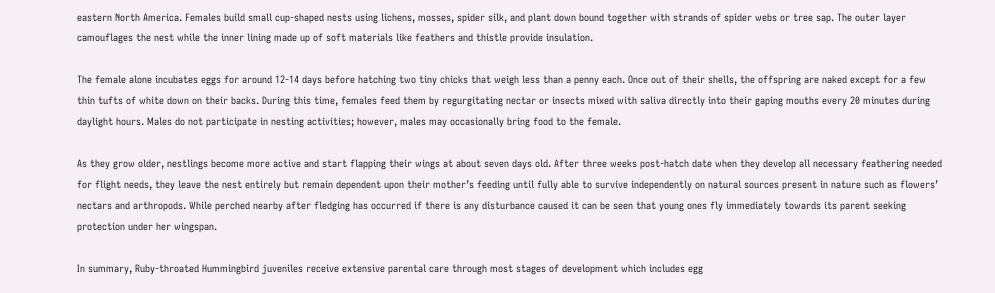eastern North America. Females build small cup-shaped nests using lichens, mosses, spider silk, and plant down bound together with strands of spider webs or tree sap. The outer layer camouflages the nest while the inner lining made up of soft materials like feathers and thistle provide insulation.

The female alone incubates eggs for around 12-14 days before hatching two tiny chicks that weigh less than a penny each. Once out of their shells, the offspring are naked except for a few thin tufts of white down on their backs. During this time, females feed them by regurgitating nectar or insects mixed with saliva directly into their gaping mouths every 20 minutes during daylight hours. Males do not participate in nesting activities; however, males may occasionally bring food to the female.

As they grow older, nestlings become more active and start flapping their wings at about seven days old. After three weeks post-hatch date when they develop all necessary feathering needed for flight needs, they leave the nest entirely but remain dependent upon their mother’s feeding until fully able to survive independently on natural sources present in nature such as flowers’ nectars and arthropods. While perched nearby after fledging has occurred if there is any disturbance caused it can be seen that young ones fly immediately towards its parent seeking protection under her wingspan.

In summary, Ruby-throated Hummingbird juveniles receive extensive parental care through most stages of development which includes egg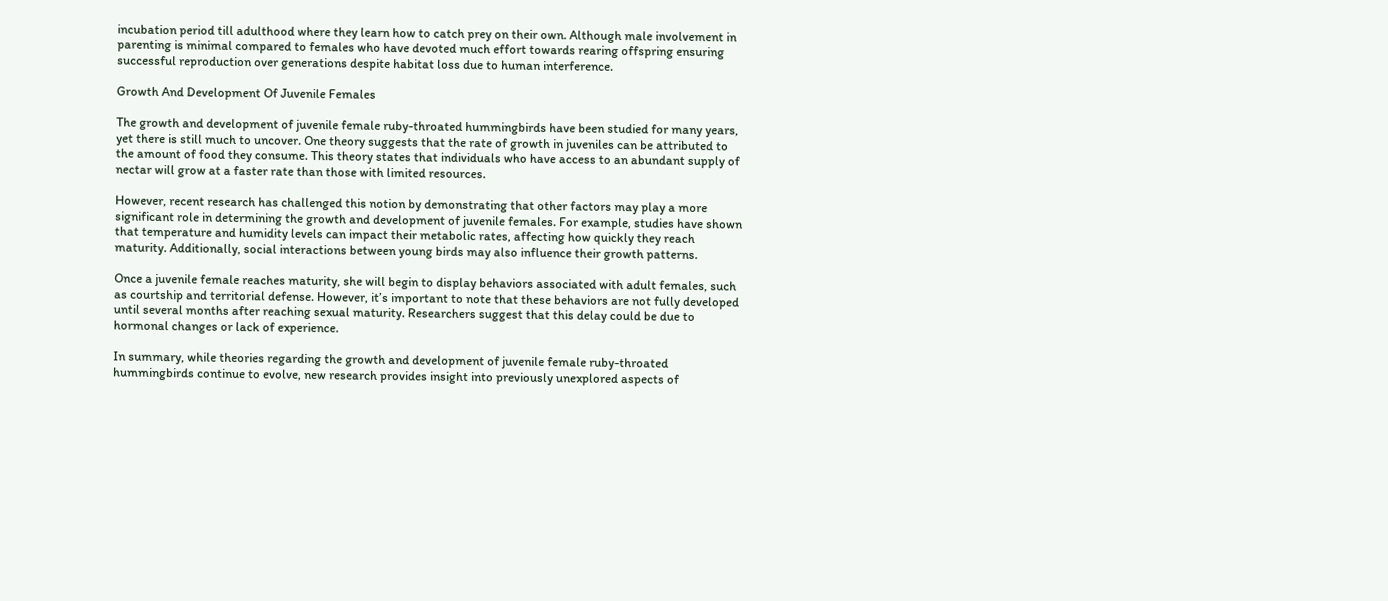incubation period till adulthood where they learn how to catch prey on their own. Although male involvement in parenting is minimal compared to females who have devoted much effort towards rearing offspring ensuring successful reproduction over generations despite habitat loss due to human interference.

Growth And Development Of Juvenile Females

The growth and development of juvenile female ruby-throated hummingbirds have been studied for many years, yet there is still much to uncover. One theory suggests that the rate of growth in juveniles can be attributed to the amount of food they consume. This theory states that individuals who have access to an abundant supply of nectar will grow at a faster rate than those with limited resources.

However, recent research has challenged this notion by demonstrating that other factors may play a more significant role in determining the growth and development of juvenile females. For example, studies have shown that temperature and humidity levels can impact their metabolic rates, affecting how quickly they reach maturity. Additionally, social interactions between young birds may also influence their growth patterns.

Once a juvenile female reaches maturity, she will begin to display behaviors associated with adult females, such as courtship and territorial defense. However, it’s important to note that these behaviors are not fully developed until several months after reaching sexual maturity. Researchers suggest that this delay could be due to hormonal changes or lack of experience.

In summary, while theories regarding the growth and development of juvenile female ruby-throated hummingbirds continue to evolve, new research provides insight into previously unexplored aspects of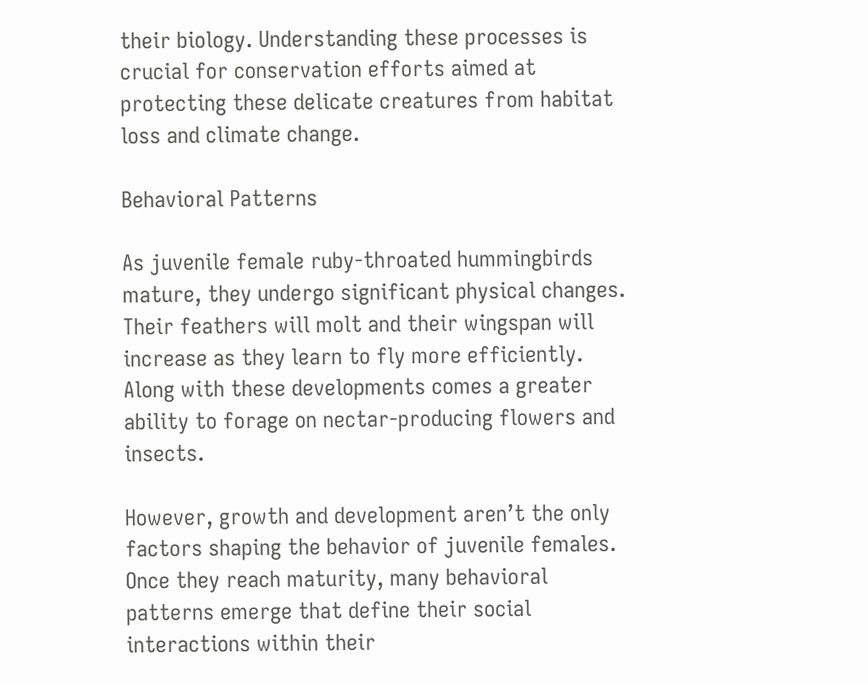their biology. Understanding these processes is crucial for conservation efforts aimed at protecting these delicate creatures from habitat loss and climate change.

Behavioral Patterns

As juvenile female ruby-throated hummingbirds mature, they undergo significant physical changes. Their feathers will molt and their wingspan will increase as they learn to fly more efficiently. Along with these developments comes a greater ability to forage on nectar-producing flowers and insects.

However, growth and development aren’t the only factors shaping the behavior of juvenile females. Once they reach maturity, many behavioral patterns emerge that define their social interactions within their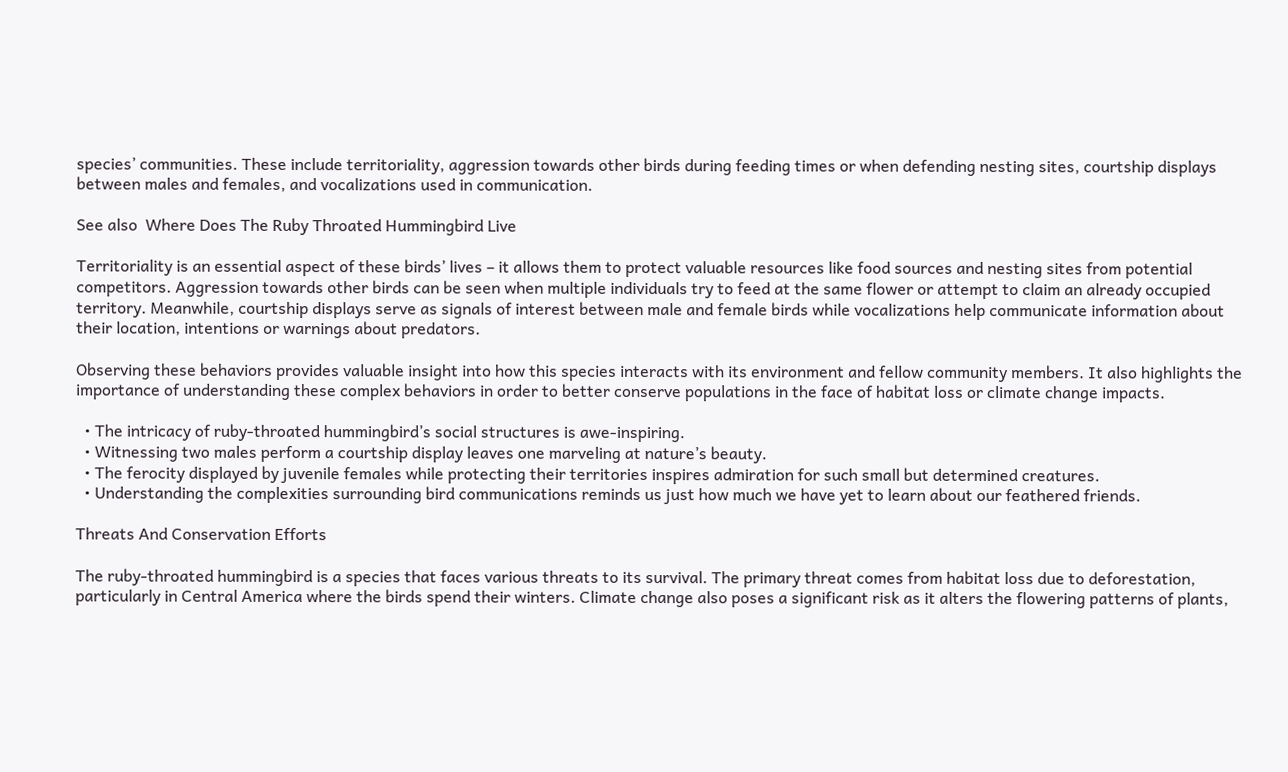species’ communities. These include territoriality, aggression towards other birds during feeding times or when defending nesting sites, courtship displays between males and females, and vocalizations used in communication.

See also  Where Does The Ruby Throated Hummingbird Live

Territoriality is an essential aspect of these birds’ lives – it allows them to protect valuable resources like food sources and nesting sites from potential competitors. Aggression towards other birds can be seen when multiple individuals try to feed at the same flower or attempt to claim an already occupied territory. Meanwhile, courtship displays serve as signals of interest between male and female birds while vocalizations help communicate information about their location, intentions or warnings about predators.

Observing these behaviors provides valuable insight into how this species interacts with its environment and fellow community members. It also highlights the importance of understanding these complex behaviors in order to better conserve populations in the face of habitat loss or climate change impacts.

  • The intricacy of ruby-throated hummingbird’s social structures is awe-inspiring.
  • Witnessing two males perform a courtship display leaves one marveling at nature’s beauty.
  • The ferocity displayed by juvenile females while protecting their territories inspires admiration for such small but determined creatures.
  • Understanding the complexities surrounding bird communications reminds us just how much we have yet to learn about our feathered friends.

Threats And Conservation Efforts

The ruby-throated hummingbird is a species that faces various threats to its survival. The primary threat comes from habitat loss due to deforestation, particularly in Central America where the birds spend their winters. Climate change also poses a significant risk as it alters the flowering patterns of plants,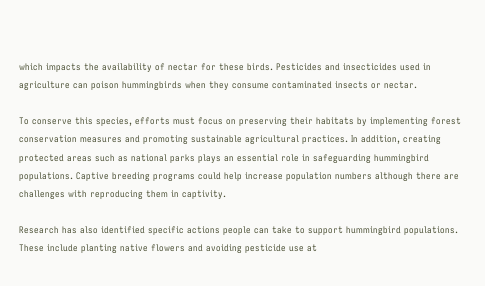which impacts the availability of nectar for these birds. Pesticides and insecticides used in agriculture can poison hummingbirds when they consume contaminated insects or nectar.

To conserve this species, efforts must focus on preserving their habitats by implementing forest conservation measures and promoting sustainable agricultural practices. In addition, creating protected areas such as national parks plays an essential role in safeguarding hummingbird populations. Captive breeding programs could help increase population numbers although there are challenges with reproducing them in captivity.

Research has also identified specific actions people can take to support hummingbird populations. These include planting native flowers and avoiding pesticide use at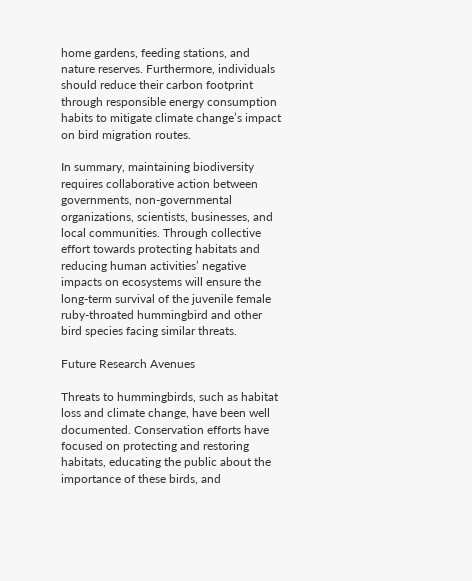home gardens, feeding stations, and nature reserves. Furthermore, individuals should reduce their carbon footprint through responsible energy consumption habits to mitigate climate change’s impact on bird migration routes.

In summary, maintaining biodiversity requires collaborative action between governments, non-governmental organizations, scientists, businesses, and local communities. Through collective effort towards protecting habitats and reducing human activities’ negative impacts on ecosystems will ensure the long-term survival of the juvenile female ruby-throated hummingbird and other bird species facing similar threats.

Future Research Avenues

Threats to hummingbirds, such as habitat loss and climate change, have been well documented. Conservation efforts have focused on protecting and restoring habitats, educating the public about the importance of these birds, and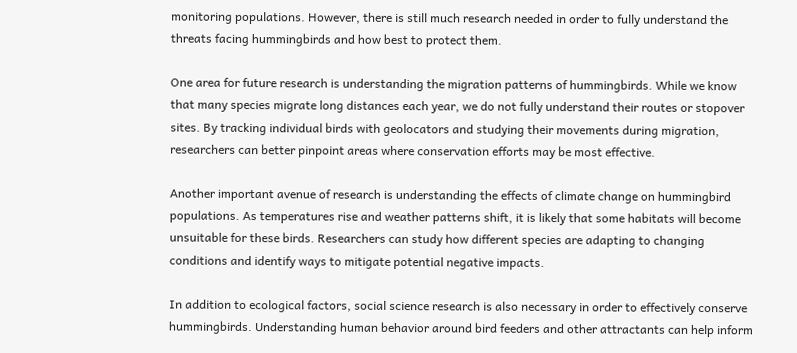monitoring populations. However, there is still much research needed in order to fully understand the threats facing hummingbirds and how best to protect them.

One area for future research is understanding the migration patterns of hummingbirds. While we know that many species migrate long distances each year, we do not fully understand their routes or stopover sites. By tracking individual birds with geolocators and studying their movements during migration, researchers can better pinpoint areas where conservation efforts may be most effective.

Another important avenue of research is understanding the effects of climate change on hummingbird populations. As temperatures rise and weather patterns shift, it is likely that some habitats will become unsuitable for these birds. Researchers can study how different species are adapting to changing conditions and identify ways to mitigate potential negative impacts.

In addition to ecological factors, social science research is also necessary in order to effectively conserve hummingbirds. Understanding human behavior around bird feeders and other attractants can help inform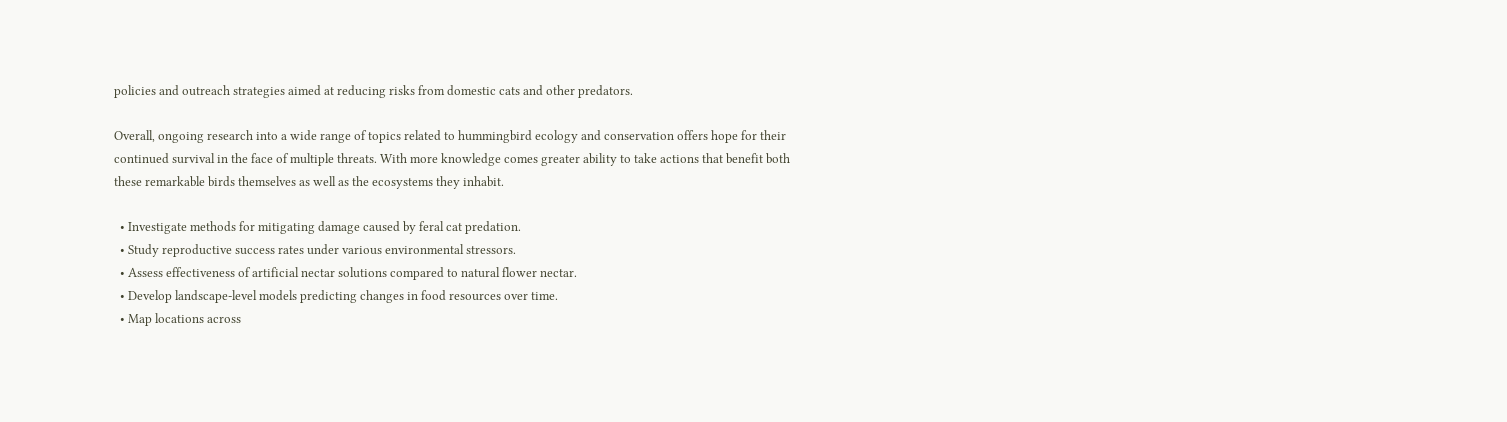policies and outreach strategies aimed at reducing risks from domestic cats and other predators.

Overall, ongoing research into a wide range of topics related to hummingbird ecology and conservation offers hope for their continued survival in the face of multiple threats. With more knowledge comes greater ability to take actions that benefit both these remarkable birds themselves as well as the ecosystems they inhabit.

  • Investigate methods for mitigating damage caused by feral cat predation.
  • Study reproductive success rates under various environmental stressors.
  • Assess effectiveness of artificial nectar solutions compared to natural flower nectar.
  • Develop landscape-level models predicting changes in food resources over time.
  • Map locations across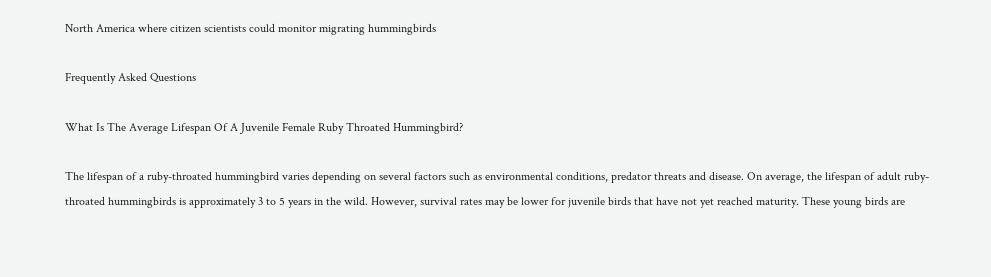North America where citizen scientists could monitor migrating hummingbirds

Frequently Asked Questions

What Is The Average Lifespan Of A Juvenile Female Ruby Throated Hummingbird?

The lifespan of a ruby-throated hummingbird varies depending on several factors such as environmental conditions, predator threats and disease. On average, the lifespan of adult ruby-throated hummingbirds is approximately 3 to 5 years in the wild. However, survival rates may be lower for juvenile birds that have not yet reached maturity. These young birds are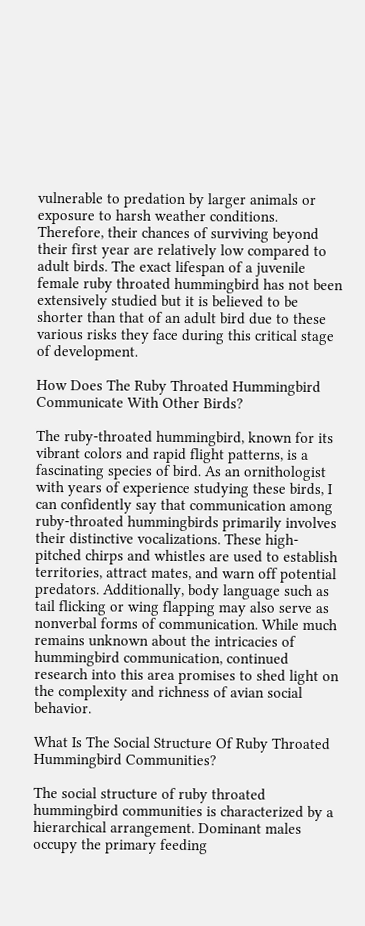vulnerable to predation by larger animals or exposure to harsh weather conditions. Therefore, their chances of surviving beyond their first year are relatively low compared to adult birds. The exact lifespan of a juvenile female ruby throated hummingbird has not been extensively studied but it is believed to be shorter than that of an adult bird due to these various risks they face during this critical stage of development.

How Does The Ruby Throated Hummingbird Communicate With Other Birds?

The ruby-throated hummingbird, known for its vibrant colors and rapid flight patterns, is a fascinating species of bird. As an ornithologist with years of experience studying these birds, I can confidently say that communication among ruby-throated hummingbirds primarily involves their distinctive vocalizations. These high-pitched chirps and whistles are used to establish territories, attract mates, and warn off potential predators. Additionally, body language such as tail flicking or wing flapping may also serve as nonverbal forms of communication. While much remains unknown about the intricacies of hummingbird communication, continued research into this area promises to shed light on the complexity and richness of avian social behavior.

What Is The Social Structure Of Ruby Throated Hummingbird Communities?

The social structure of ruby throated hummingbird communities is characterized by a hierarchical arrangement. Dominant males occupy the primary feeding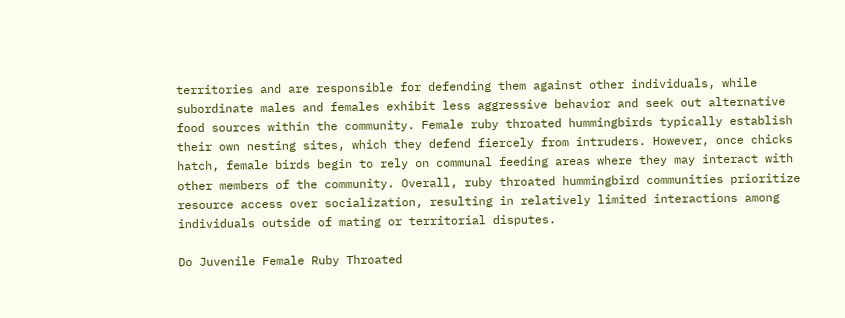territories and are responsible for defending them against other individuals, while subordinate males and females exhibit less aggressive behavior and seek out alternative food sources within the community. Female ruby throated hummingbirds typically establish their own nesting sites, which they defend fiercely from intruders. However, once chicks hatch, female birds begin to rely on communal feeding areas where they may interact with other members of the community. Overall, ruby throated hummingbird communities prioritize resource access over socialization, resulting in relatively limited interactions among individuals outside of mating or territorial disputes.

Do Juvenile Female Ruby Throated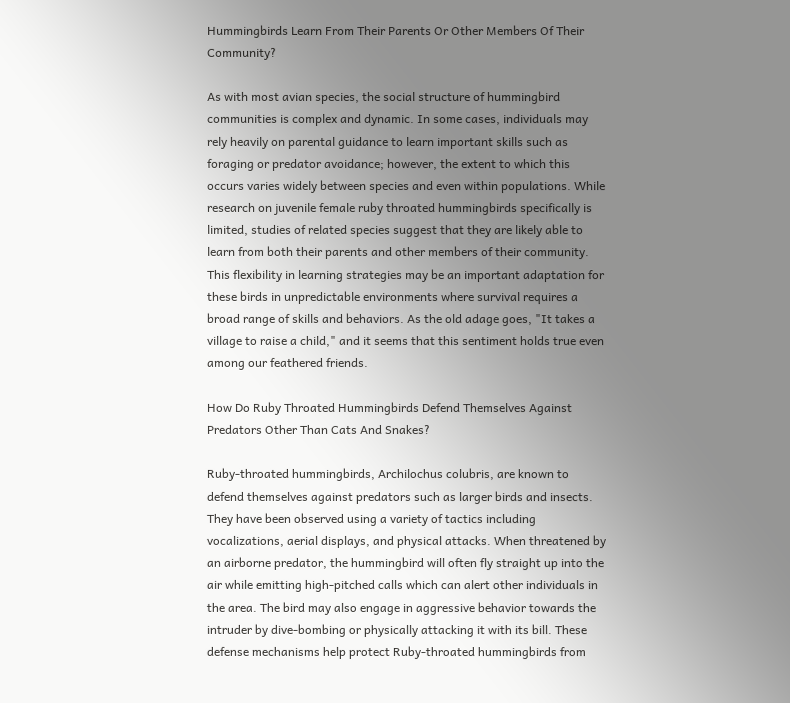Hummingbirds Learn From Their Parents Or Other Members Of Their Community?

As with most avian species, the social structure of hummingbird communities is complex and dynamic. In some cases, individuals may rely heavily on parental guidance to learn important skills such as foraging or predator avoidance; however, the extent to which this occurs varies widely between species and even within populations. While research on juvenile female ruby throated hummingbirds specifically is limited, studies of related species suggest that they are likely able to learn from both their parents and other members of their community. This flexibility in learning strategies may be an important adaptation for these birds in unpredictable environments where survival requires a broad range of skills and behaviors. As the old adage goes, "It takes a village to raise a child," and it seems that this sentiment holds true even among our feathered friends.

How Do Ruby Throated Hummingbirds Defend Themselves Against Predators Other Than Cats And Snakes?

Ruby-throated hummingbirds, Archilochus colubris, are known to defend themselves against predators such as larger birds and insects. They have been observed using a variety of tactics including vocalizations, aerial displays, and physical attacks. When threatened by an airborne predator, the hummingbird will often fly straight up into the air while emitting high-pitched calls which can alert other individuals in the area. The bird may also engage in aggressive behavior towards the intruder by dive-bombing or physically attacking it with its bill. These defense mechanisms help protect Ruby-throated hummingbirds from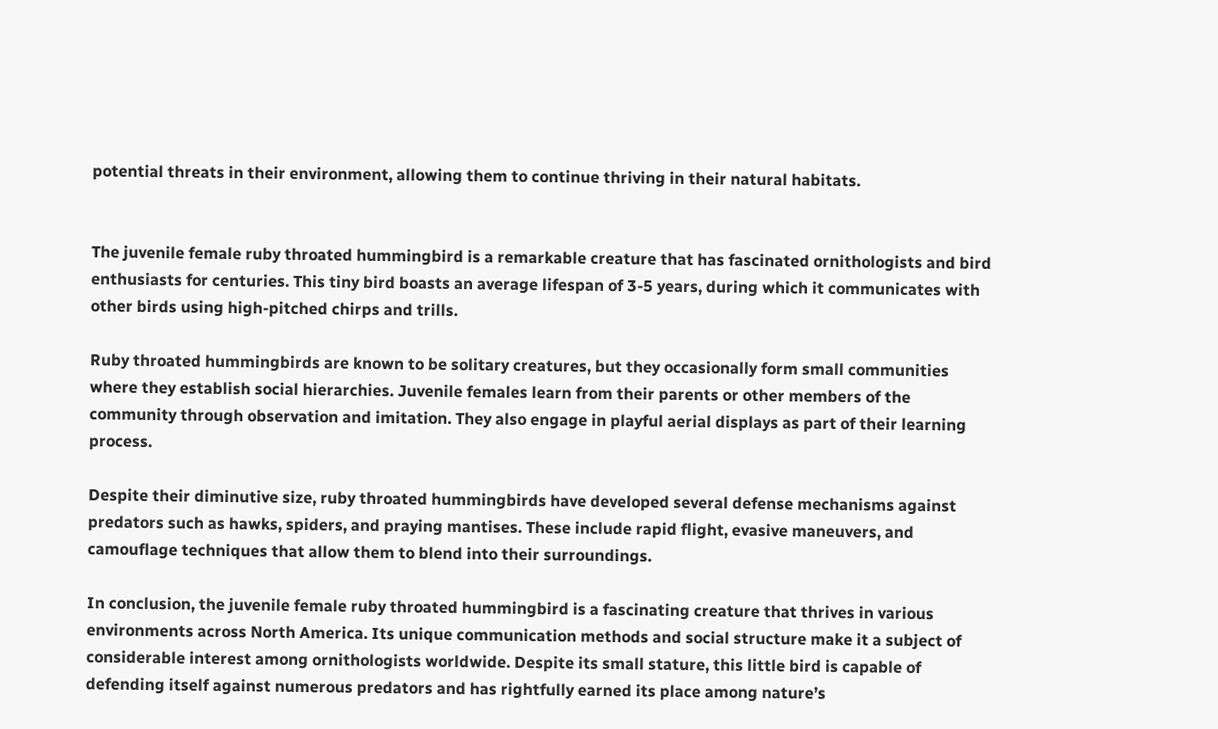potential threats in their environment, allowing them to continue thriving in their natural habitats.


The juvenile female ruby throated hummingbird is a remarkable creature that has fascinated ornithologists and bird enthusiasts for centuries. This tiny bird boasts an average lifespan of 3-5 years, during which it communicates with other birds using high-pitched chirps and trills.

Ruby throated hummingbirds are known to be solitary creatures, but they occasionally form small communities where they establish social hierarchies. Juvenile females learn from their parents or other members of the community through observation and imitation. They also engage in playful aerial displays as part of their learning process.

Despite their diminutive size, ruby throated hummingbirds have developed several defense mechanisms against predators such as hawks, spiders, and praying mantises. These include rapid flight, evasive maneuvers, and camouflage techniques that allow them to blend into their surroundings.

In conclusion, the juvenile female ruby throated hummingbird is a fascinating creature that thrives in various environments across North America. Its unique communication methods and social structure make it a subject of considerable interest among ornithologists worldwide. Despite its small stature, this little bird is capable of defending itself against numerous predators and has rightfully earned its place among nature’s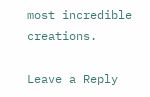most incredible creations.

Leave a Reply